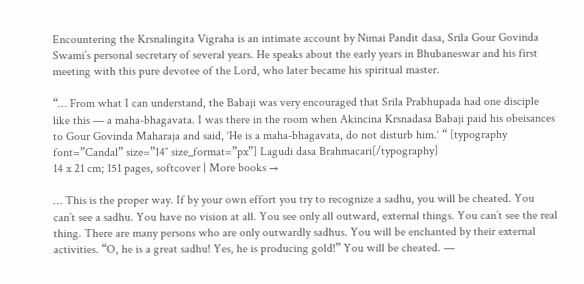Encountering the Krsnalingita Vigraha is an intimate account by Nimai Pandit dasa, Srila Gour Govinda Swami’s personal secretary of several years. He speaks about the early years in Bhubaneswar and his first meeting with this pure devotee of the Lord, who later became his spiritual master.

“… From what I can understand, the Babaji was very encouraged that Srila Prabhupada had one disciple like this — a maha-bhagavata. I was there in the room when Akincina Krsnadasa Babaji paid his obeisances to Gour Govinda Maharaja and said, ‘He is a maha-bhagavata, do not disturb him.‘ “ [typography font=”Candal” size=”14″ size_format=”px”] Lagudi dasa Brahmacari[/typography]
14 x 21 cm; 151 pages, softcover | More books →

… This is the proper way. If by your own effort you try to recognize a sadhu, you will be cheated. You can’t see a sadhu. You have no vision at all. You see only all outward, external things. You can’t see the real thing. There are many persons who are only outwardly sadhus. You will be enchanted by their external activities. “O, he is a great sadhu! Yes, he is producing gold!” You will be cheated. —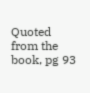Quoted from the book, pg 93